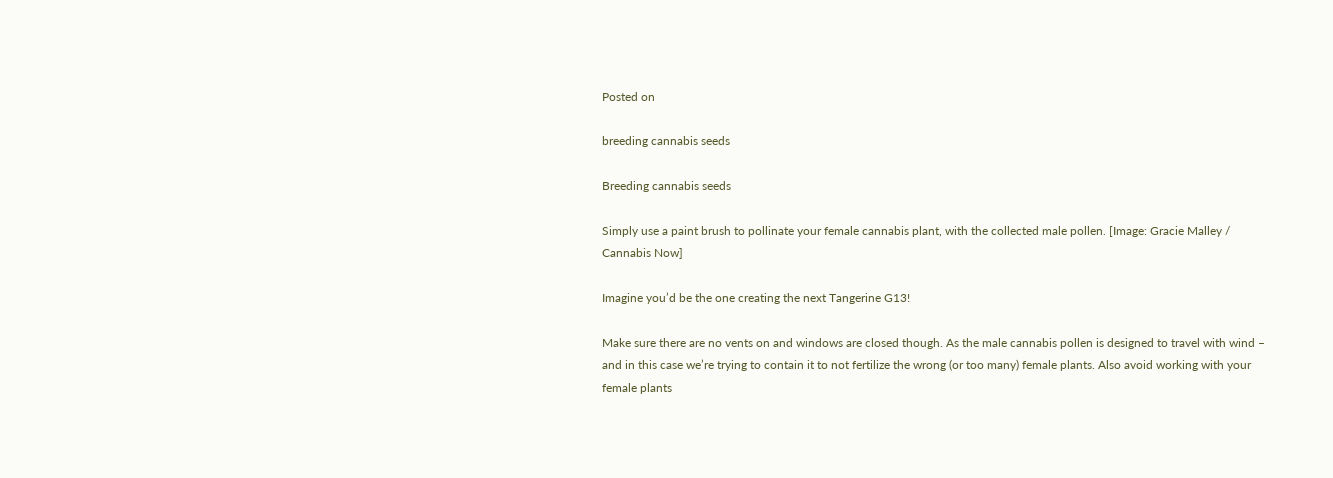Posted on

breeding cannabis seeds

Breeding cannabis seeds

Simply use a paint brush to pollinate your female cannabis plant, with the collected male pollen. [Image: Gracie Malley / Cannabis Now]

Imagine you’d be the one creating the next Tangerine G13!

Make sure there are no vents on and windows are closed though. As the male cannabis pollen is designed to travel with wind – and in this case we’re trying to contain it to not fertilize the wrong (or too many) female plants. Also avoid working with your female plants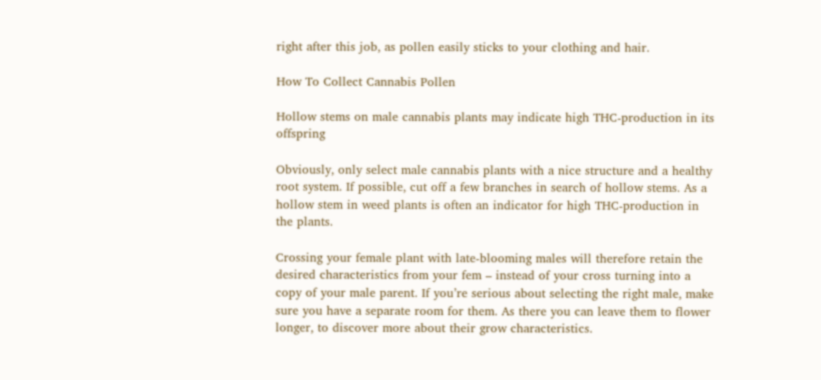right after this job, as pollen easily sticks to your clothing and hair.

How To Collect Cannabis Pollen

Hollow stems on male cannabis plants may indicate high THC-production in its offspring

Obviously, only select male cannabis plants with a nice structure and a healthy root system. If possible, cut off a few branches in search of hollow stems. As a hollow stem in weed plants is often an indicator for high THC-production in the plants.

Crossing your female plant with late-blooming males will therefore retain the desired characteristics from your fem – instead of your cross turning into a copy of your male parent. If you’re serious about selecting the right male, make sure you have a separate room for them. As there you can leave them to flower longer, to discover more about their grow characteristics.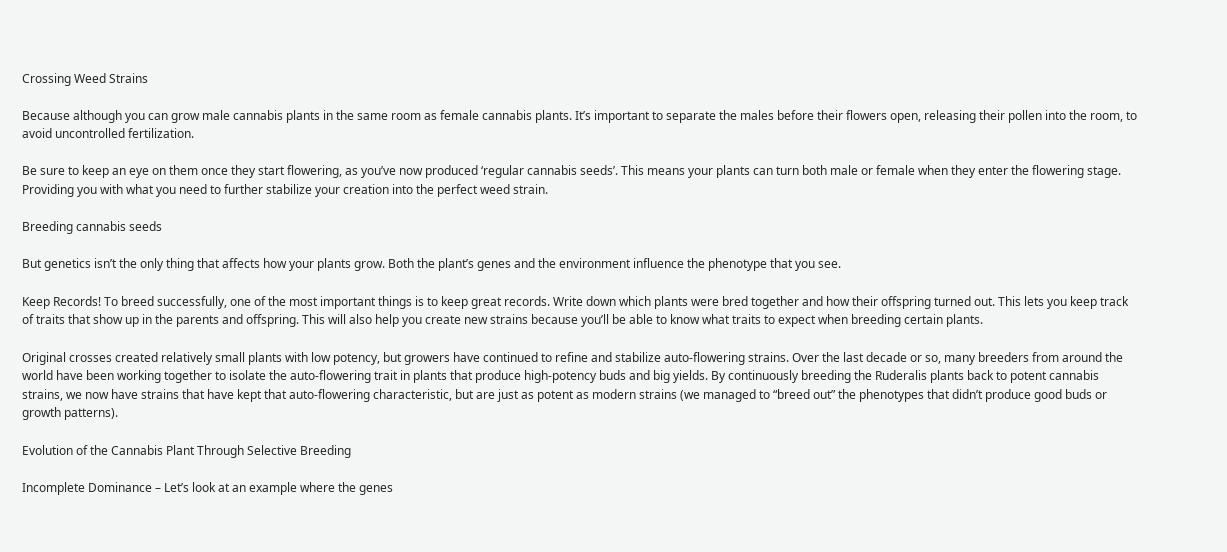Crossing Weed Strains

Because although you can grow male cannabis plants in the same room as female cannabis plants. It’s important to separate the males before their flowers open, releasing their pollen into the room, to avoid uncontrolled fertilization.

Be sure to keep an eye on them once they start flowering, as you’ve now produced ‘regular cannabis seeds’. This means your plants can turn both male or female when they enter the flowering stage. Providing you with what you need to further stabilize your creation into the perfect weed strain.

Breeding cannabis seeds

But genetics isn’t the only thing that affects how your plants grow. Both the plant’s genes and the environment influence the phenotype that you see.

Keep Records! To breed successfully, one of the most important things is to keep great records. Write down which plants were bred together and how their offspring turned out. This lets you keep track of traits that show up in the parents and offspring. This will also help you create new strains because you’ll be able to know what traits to expect when breeding certain plants.

Original crosses created relatively small plants with low potency, but growers have continued to refine and stabilize auto-flowering strains. Over the last decade or so, many breeders from around the world have been working together to isolate the auto-flowering trait in plants that produce high-potency buds and big yields. By continuously breeding the Ruderalis plants back to potent cannabis strains, we now have strains that have kept that auto-flowering characteristic, but are just as potent as modern strains (we managed to “breed out” the phenotypes that didn’t produce good buds or growth patterns).

Evolution of the Cannabis Plant Through Selective Breeding

Incomplete Dominance – Let’s look at an example where the genes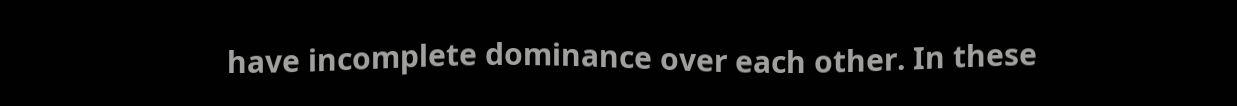have incomplete dominance over each other. In these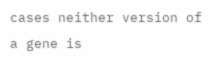cases neither version of a gene is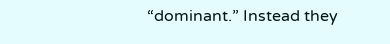“dominant.” Instead they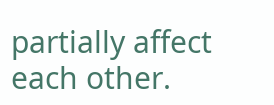partially affect each other.